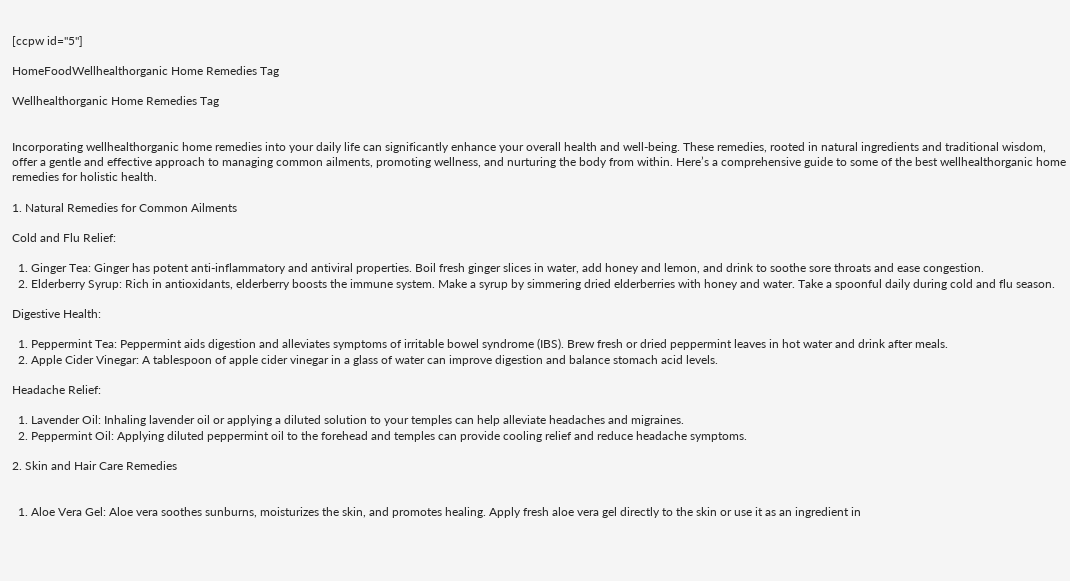[ccpw id="5"]

HomeFoodWellhealthorganic Home Remedies Tag

Wellhealthorganic Home Remedies Tag


Incorporating wellhealthorganic home remedies into your daily life can significantly enhance your overall health and well-being. These remedies, rooted in natural ingredients and traditional wisdom, offer a gentle and effective approach to managing common ailments, promoting wellness, and nurturing the body from within. Here’s a comprehensive guide to some of the best wellhealthorganic home remedies for holistic health.

1. Natural Remedies for Common Ailments

Cold and Flu Relief:

  1. Ginger Tea: Ginger has potent anti-inflammatory and antiviral properties. Boil fresh ginger slices in water, add honey and lemon, and drink to soothe sore throats and ease congestion.
  2. Elderberry Syrup: Rich in antioxidants, elderberry boosts the immune system. Make a syrup by simmering dried elderberries with honey and water. Take a spoonful daily during cold and flu season.

Digestive Health:

  1. Peppermint Tea: Peppermint aids digestion and alleviates symptoms of irritable bowel syndrome (IBS). Brew fresh or dried peppermint leaves in hot water and drink after meals.
  2. Apple Cider Vinegar: A tablespoon of apple cider vinegar in a glass of water can improve digestion and balance stomach acid levels.

Headache Relief:

  1. Lavender Oil: Inhaling lavender oil or applying a diluted solution to your temples can help alleviate headaches and migraines.
  2. Peppermint Oil: Applying diluted peppermint oil to the forehead and temples can provide cooling relief and reduce headache symptoms.

2. Skin and Hair Care Remedies


  1. Aloe Vera Gel: Aloe vera soothes sunburns, moisturizes the skin, and promotes healing. Apply fresh aloe vera gel directly to the skin or use it as an ingredient in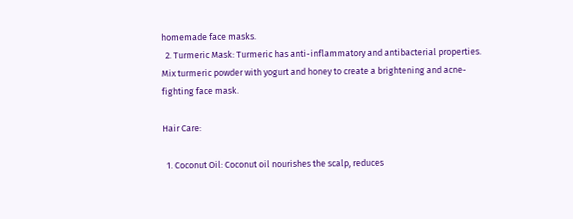homemade face masks.
  2. Turmeric Mask: Turmeric has anti-inflammatory and antibacterial properties. Mix turmeric powder with yogurt and honey to create a brightening and acne-fighting face mask.

Hair Care:

  1. Coconut Oil: Coconut oil nourishes the scalp, reduces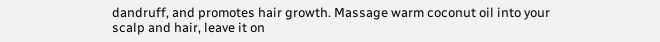dandruff, and promotes hair growth. Massage warm coconut oil into your scalp and hair, leave it on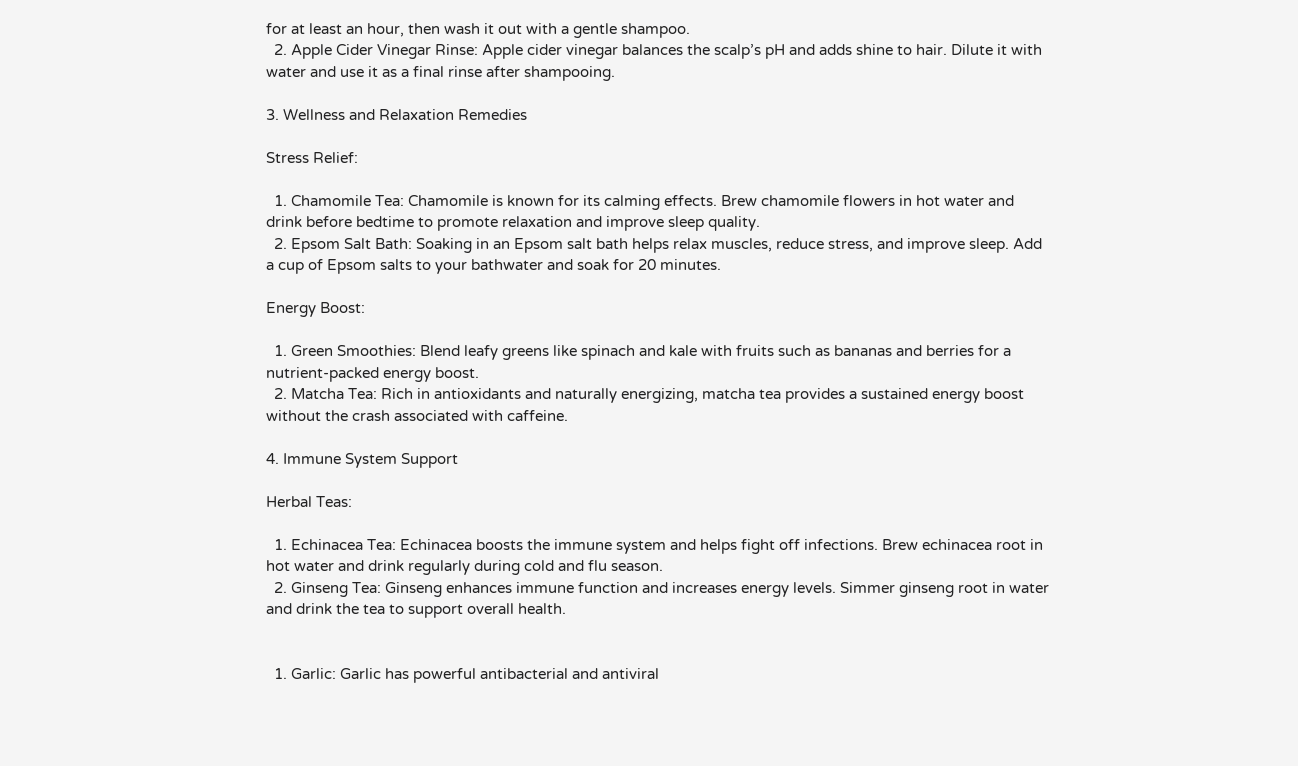for at least an hour, then wash it out with a gentle shampoo.
  2. Apple Cider Vinegar Rinse: Apple cider vinegar balances the scalp’s pH and adds shine to hair. Dilute it with water and use it as a final rinse after shampooing.

3. Wellness and Relaxation Remedies

Stress Relief:

  1. Chamomile Tea: Chamomile is known for its calming effects. Brew chamomile flowers in hot water and drink before bedtime to promote relaxation and improve sleep quality.
  2. Epsom Salt Bath: Soaking in an Epsom salt bath helps relax muscles, reduce stress, and improve sleep. Add a cup of Epsom salts to your bathwater and soak for 20 minutes.

Energy Boost:

  1. Green Smoothies: Blend leafy greens like spinach and kale with fruits such as bananas and berries for a nutrient-packed energy boost.
  2. Matcha Tea: Rich in antioxidants and naturally energizing, matcha tea provides a sustained energy boost without the crash associated with caffeine.

4. Immune System Support

Herbal Teas:

  1. Echinacea Tea: Echinacea boosts the immune system and helps fight off infections. Brew echinacea root in hot water and drink regularly during cold and flu season.
  2. Ginseng Tea: Ginseng enhances immune function and increases energy levels. Simmer ginseng root in water and drink the tea to support overall health.


  1. Garlic: Garlic has powerful antibacterial and antiviral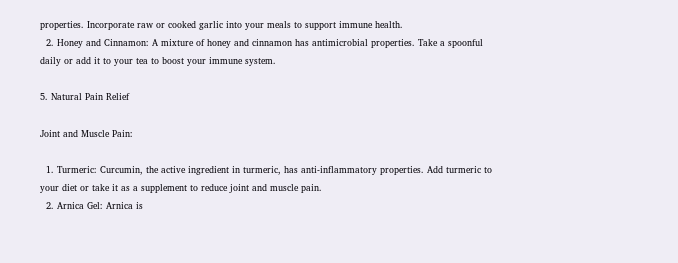properties. Incorporate raw or cooked garlic into your meals to support immune health.
  2. Honey and Cinnamon: A mixture of honey and cinnamon has antimicrobial properties. Take a spoonful daily or add it to your tea to boost your immune system.

5. Natural Pain Relief

Joint and Muscle Pain:

  1. Turmeric: Curcumin, the active ingredient in turmeric, has anti-inflammatory properties. Add turmeric to your diet or take it as a supplement to reduce joint and muscle pain.
  2. Arnica Gel: Arnica is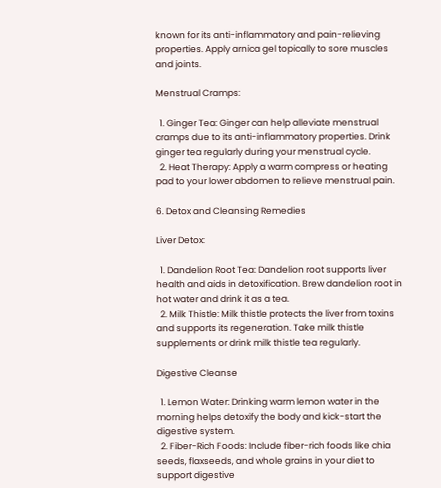known for its anti-inflammatory and pain-relieving properties. Apply arnica gel topically to sore muscles and joints.

Menstrual Cramps:

  1. Ginger Tea: Ginger can help alleviate menstrual cramps due to its anti-inflammatory properties. Drink ginger tea regularly during your menstrual cycle.
  2. Heat Therapy: Apply a warm compress or heating pad to your lower abdomen to relieve menstrual pain.

6. Detox and Cleansing Remedies

Liver Detox:

  1. Dandelion Root Tea: Dandelion root supports liver health and aids in detoxification. Brew dandelion root in hot water and drink it as a tea.
  2. Milk Thistle: Milk thistle protects the liver from toxins and supports its regeneration. Take milk thistle supplements or drink milk thistle tea regularly.

Digestive Cleanse

  1. Lemon Water: Drinking warm lemon water in the morning helps detoxify the body and kick-start the digestive system.
  2. Fiber-Rich Foods: Include fiber-rich foods like chia seeds, flaxseeds, and whole grains in your diet to support digestive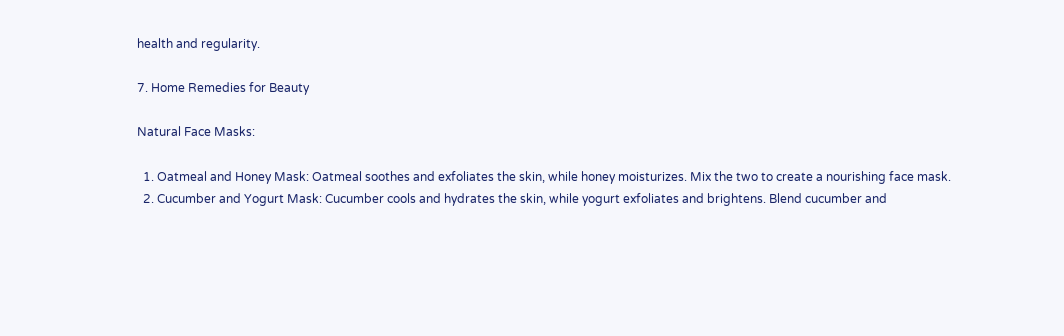health and regularity.

7. Home Remedies for Beauty

Natural Face Masks:

  1. Oatmeal and Honey Mask: Oatmeal soothes and exfoliates the skin, while honey moisturizes. Mix the two to create a nourishing face mask.
  2. Cucumber and Yogurt Mask: Cucumber cools and hydrates the skin, while yogurt exfoliates and brightens. Blend cucumber and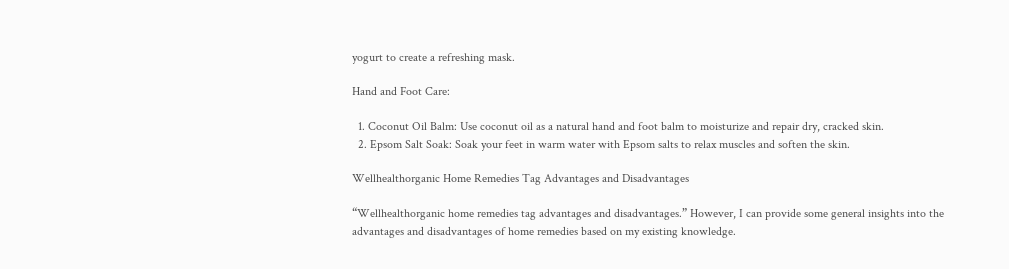yogurt to create a refreshing mask.

Hand and Foot Care:

  1. Coconut Oil Balm: Use coconut oil as a natural hand and foot balm to moisturize and repair dry, cracked skin.
  2. Epsom Salt Soak: Soak your feet in warm water with Epsom salts to relax muscles and soften the skin.

Wellhealthorganic Home Remedies Tag Advantages and Disadvantages

“Wellhealthorganic home remedies tag advantages and disadvantages.” However, I can provide some general insights into the advantages and disadvantages of home remedies based on my existing knowledge.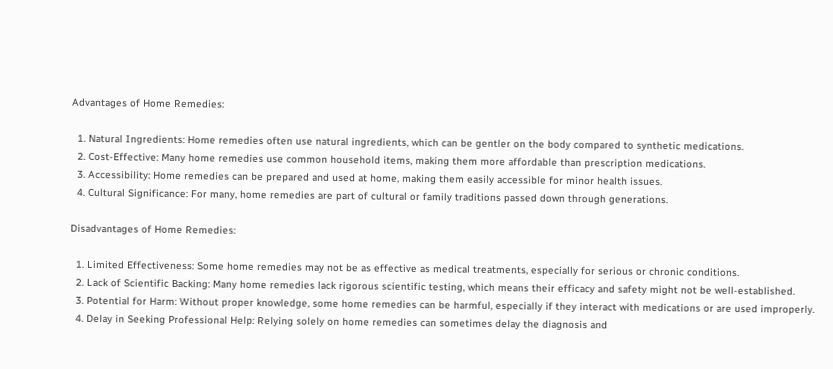Advantages of Home Remedies:

  1. Natural Ingredients: Home remedies often use natural ingredients, which can be gentler on the body compared to synthetic medications.
  2. Cost-Effective: Many home remedies use common household items, making them more affordable than prescription medications.
  3. Accessibility: Home remedies can be prepared and used at home, making them easily accessible for minor health issues.
  4. Cultural Significance: For many, home remedies are part of cultural or family traditions passed down through generations.

Disadvantages of Home Remedies:

  1. Limited Effectiveness: Some home remedies may not be as effective as medical treatments, especially for serious or chronic conditions.
  2. Lack of Scientific Backing: Many home remedies lack rigorous scientific testing, which means their efficacy and safety might not be well-established.
  3. Potential for Harm: Without proper knowledge, some home remedies can be harmful, especially if they interact with medications or are used improperly.
  4. Delay in Seeking Professional Help: Relying solely on home remedies can sometimes delay the diagnosis and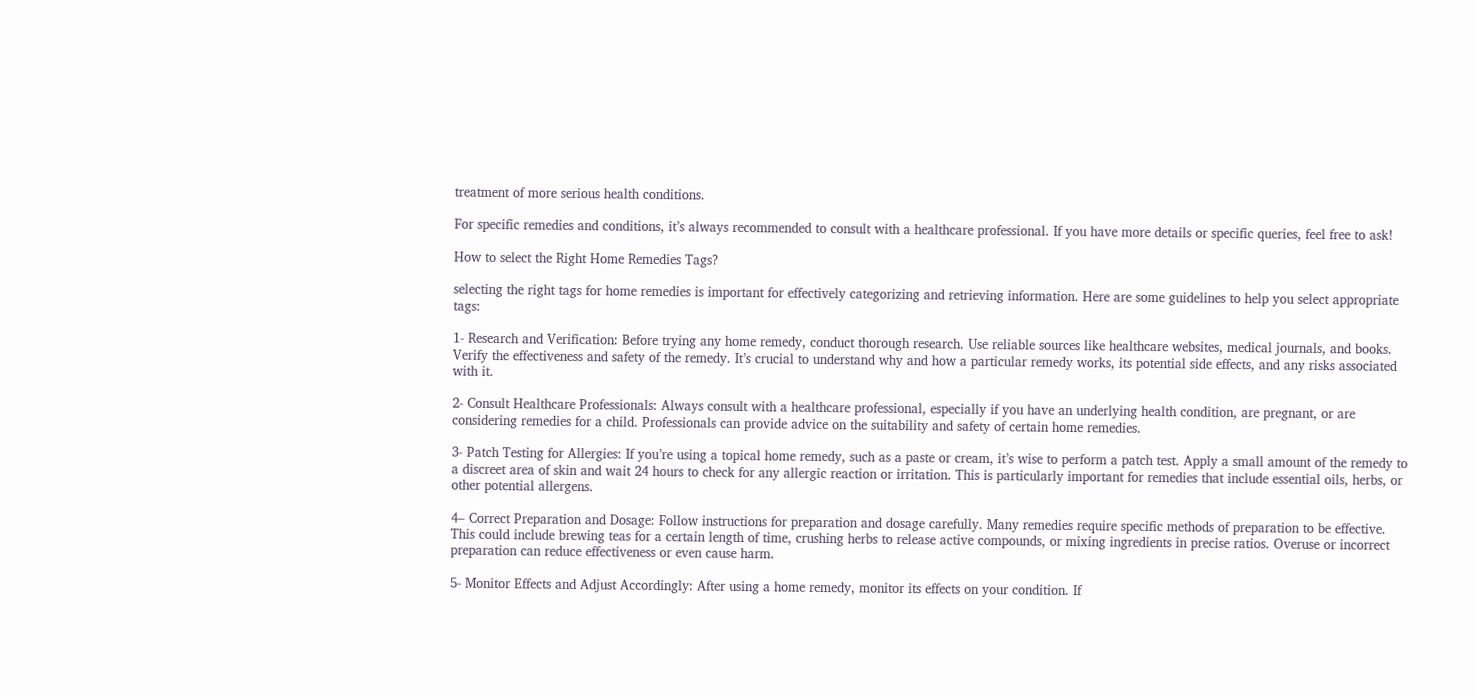treatment of more serious health conditions.

For specific remedies and conditions, it’s always recommended to consult with a healthcare professional. If you have more details or specific queries, feel free to ask!

How to select the Right Home Remedies Tags?

selecting the right tags for home remedies is important for effectively categorizing and retrieving information. Here are some guidelines to help you select appropriate tags:

1- Research and Verification: Before trying any home remedy, conduct thorough research. Use reliable sources like healthcare websites, medical journals, and books. Verify the effectiveness and safety of the remedy. It’s crucial to understand why and how a particular remedy works, its potential side effects, and any risks associated with it.

2- Consult Healthcare Professionals: Always consult with a healthcare professional, especially if you have an underlying health condition, are pregnant, or are considering remedies for a child. Professionals can provide advice on the suitability and safety of certain home remedies.

3- Patch Testing for Allergies: If you’re using a topical home remedy, such as a paste or cream, it’s wise to perform a patch test. Apply a small amount of the remedy to a discreet area of skin and wait 24 hours to check for any allergic reaction or irritation. This is particularly important for remedies that include essential oils, herbs, or other potential allergens.

4– Correct Preparation and Dosage: Follow instructions for preparation and dosage carefully. Many remedies require specific methods of preparation to be effective. This could include brewing teas for a certain length of time, crushing herbs to release active compounds, or mixing ingredients in precise ratios. Overuse or incorrect preparation can reduce effectiveness or even cause harm.

5- Monitor Effects and Adjust Accordingly: After using a home remedy, monitor its effects on your condition. If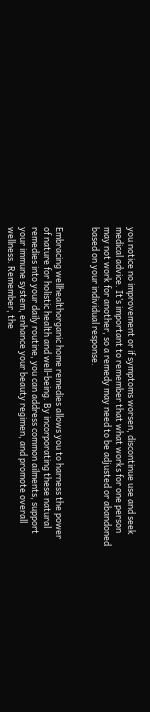you notice no improvement or if symptoms worsen, discontinue use and seek medical advice. It’s important to remember that what works for one person may not work for another, so a remedy may need to be adjusted or abandoned based on your individual response.


Embracing wellhealthorganic home remedies allows you to harness the power of nature for holistic health and well-being. By incorporating these natural remedies into your daily routine, you can address common ailments, support your immune system, enhance your beauty regimen, and promote overall wellness. Remember, the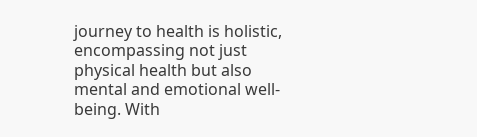journey to health is holistic, encompassing not just physical health but also mental and emotional well-being. With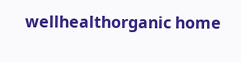wellhealthorganic home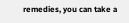remedies, you can take a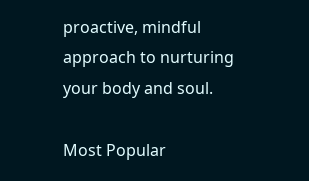proactive, mindful approach to nurturing your body and soul.

Most Popular